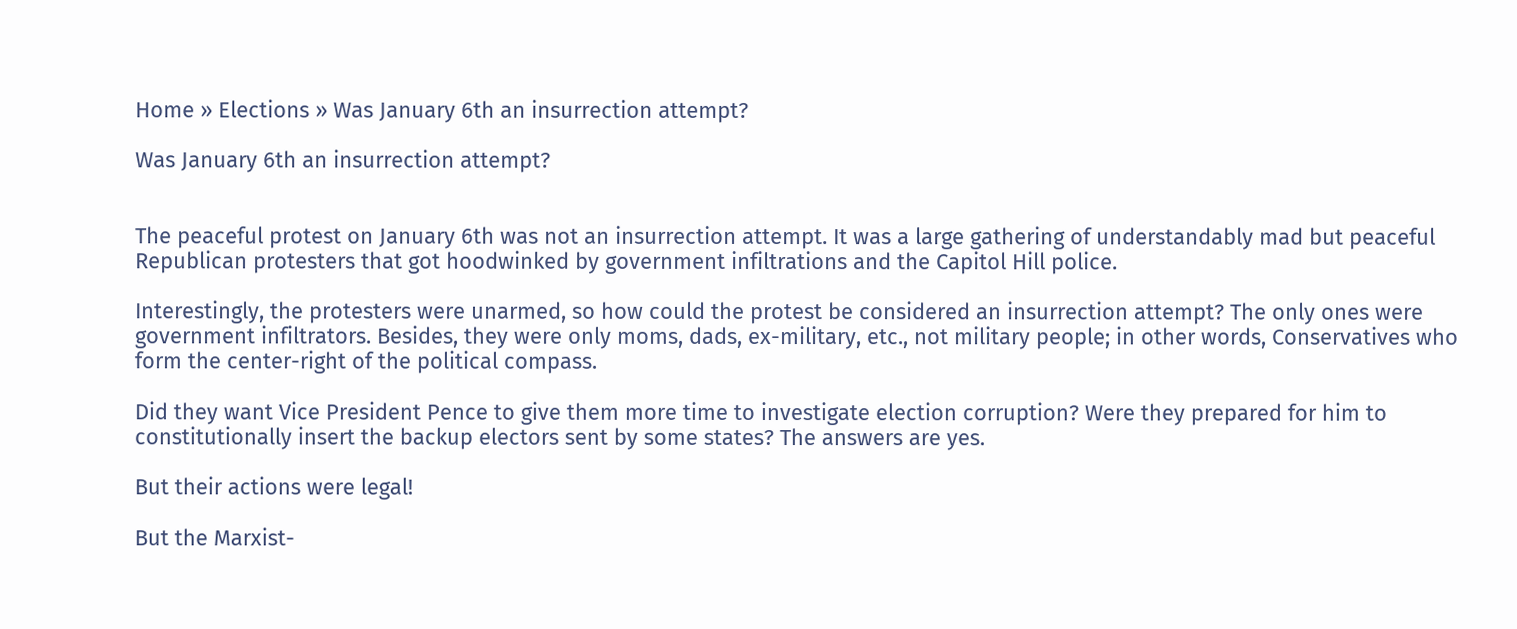Home » Elections » Was January 6th an insurrection attempt?

Was January 6th an insurrection attempt?


The peaceful protest on January 6th was not an insurrection attempt. It was a large gathering of understandably mad but peaceful Republican protesters that got hoodwinked by government infiltrations and the Capitol Hill police.

Interestingly, the protesters were unarmed, so how could the protest be considered an insurrection attempt? The only ones were government infiltrators. Besides, they were only moms, dads, ex-military, etc., not military people; in other words, Conservatives who form the center-right of the political compass.

Did they want Vice President Pence to give them more time to investigate election corruption? Were they prepared for him to constitutionally insert the backup electors sent by some states? The answers are yes.

But their actions were legal!

But the Marxist-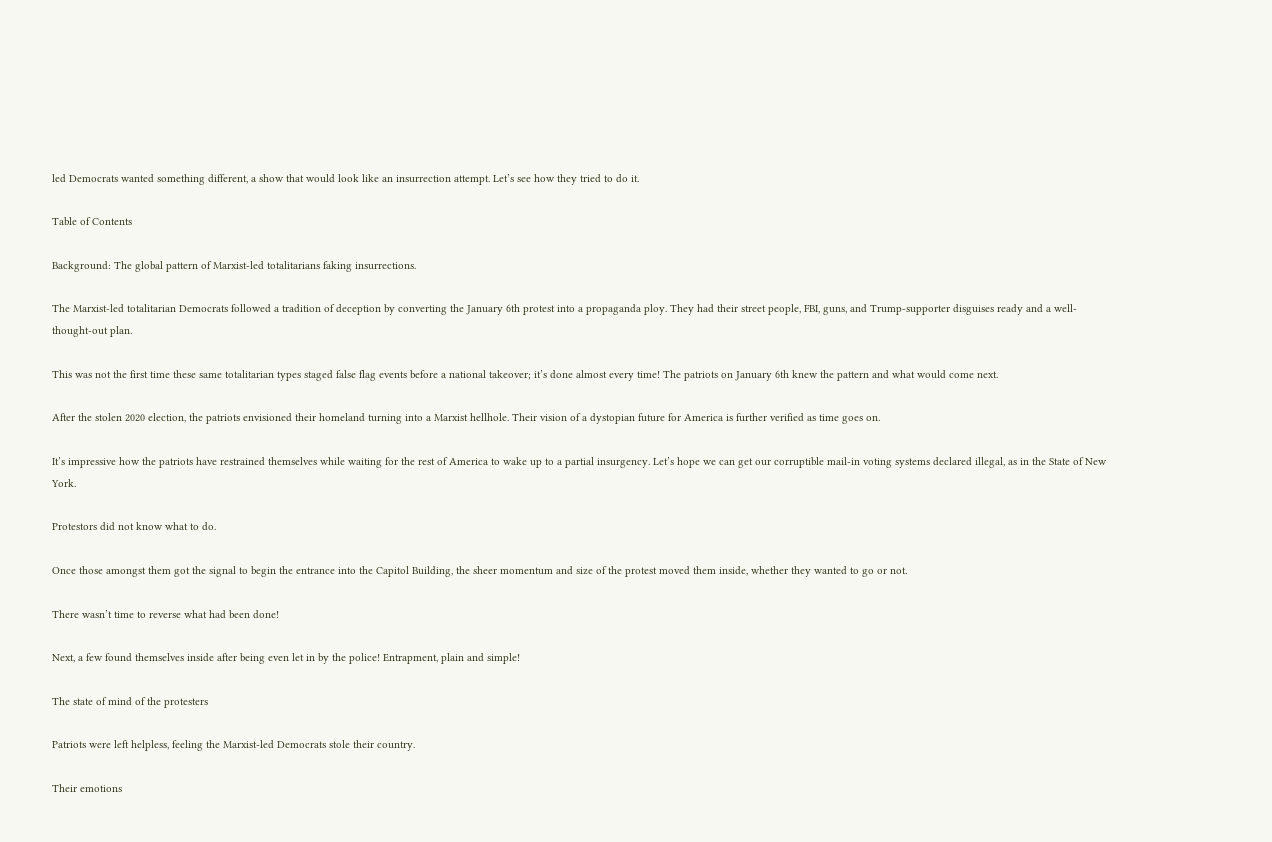led Democrats wanted something different, a show that would look like an insurrection attempt. Let’s see how they tried to do it.

Table of Contents

Background: The global pattern of Marxist-led totalitarians faking insurrections.

The Marxist-led totalitarian Democrats followed a tradition of deception by converting the January 6th protest into a propaganda ploy. They had their street people, FBI, guns, and Trump-supporter disguises ready and a well-thought-out plan.

This was not the first time these same totalitarian types staged false flag events before a national takeover; it’s done almost every time! The patriots on January 6th knew the pattern and what would come next.

After the stolen 2020 election, the patriots envisioned their homeland turning into a Marxist hellhole. Their vision of a dystopian future for America is further verified as time goes on.

It’s impressive how the patriots have restrained themselves while waiting for the rest of America to wake up to a partial insurgency. Let’s hope we can get our corruptible mail-in voting systems declared illegal, as in the State of New York.

Protestors did not know what to do.

Once those amongst them got the signal to begin the entrance into the Capitol Building, the sheer momentum and size of the protest moved them inside, whether they wanted to go or not.

There wasn’t time to reverse what had been done!

Next, a few found themselves inside after being even let in by the police! Entrapment, plain and simple!

The state of mind of the protesters

Patriots were left helpless, feeling the Marxist-led Democrats stole their country.

Their emotions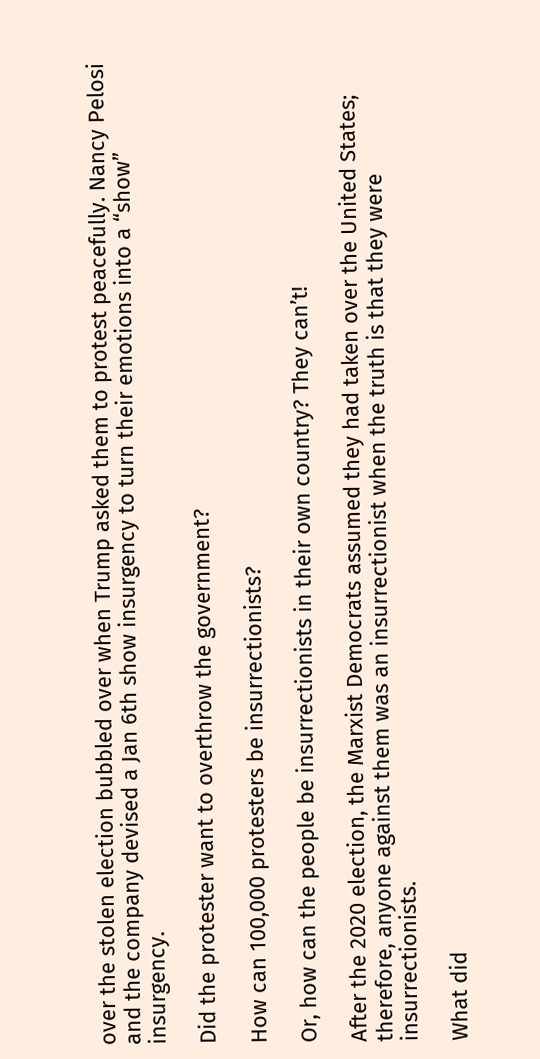over the stolen election bubbled over when Trump asked them to protest peacefully. Nancy Pelosi and the company devised a Jan 6th show insurgency to turn their emotions into a “show” insurgency.

Did the protester want to overthrow the government?

How can 100,000 protesters be insurrectionists?

Or, how can the people be insurrectionists in their own country? They can’t!

After the 2020 election, the Marxist Democrats assumed they had taken over the United States; therefore, anyone against them was an insurrectionist when the truth is that they were insurrectionists.

What did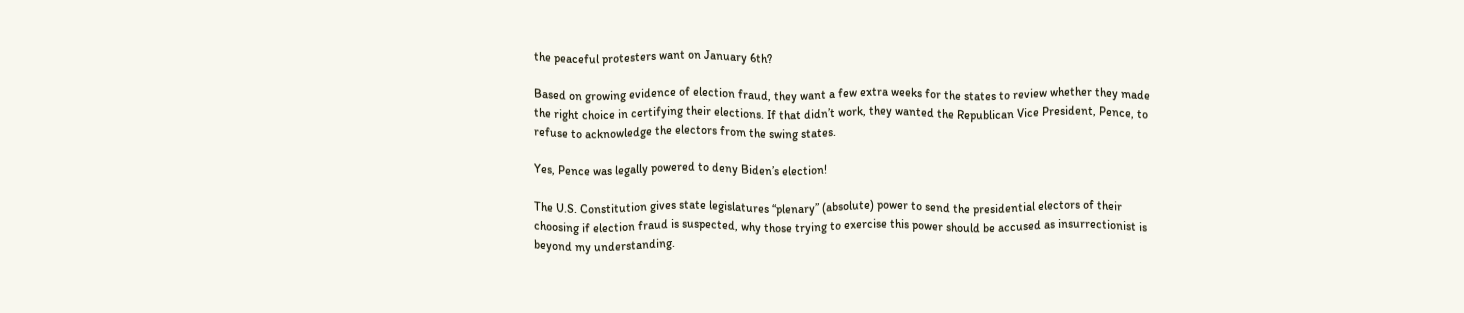the peaceful protesters want on January 6th?

Based on growing evidence of election fraud, they want a few extra weeks for the states to review whether they made the right choice in certifying their elections. If that didn’t work, they wanted the Republican Vice President, Pence, to refuse to acknowledge the electors from the swing states.

Yes, Pence was legally powered to deny Biden’s election!

The U.S. Constitution gives state legislatures “plenary” (absolute) power to send the presidential electors of their choosing if election fraud is suspected, why those trying to exercise this power should be accused as insurrectionist is beyond my understanding.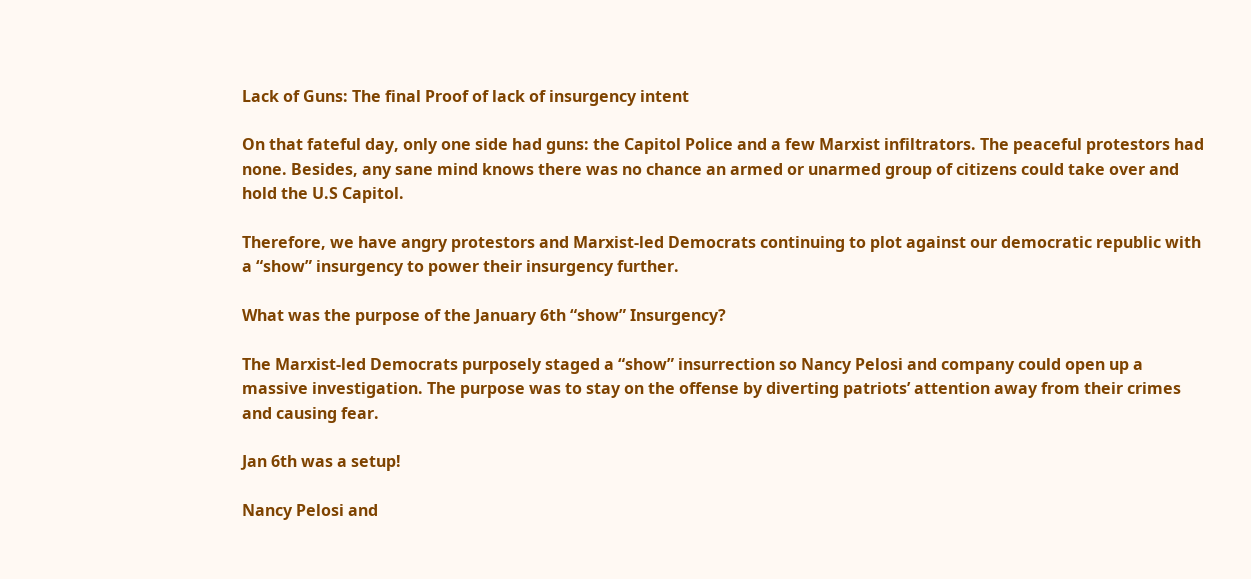Lack of Guns: The final Proof of lack of insurgency intent

On that fateful day, only one side had guns: the Capitol Police and a few Marxist infiltrators. The peaceful protestors had none. Besides, any sane mind knows there was no chance an armed or unarmed group of citizens could take over and hold the U.S Capitol.

Therefore, we have angry protestors and Marxist-led Democrats continuing to plot against our democratic republic with a “show” insurgency to power their insurgency further.

What was the purpose of the January 6th “show” Insurgency?

The Marxist-led Democrats purposely staged a “show” insurrection so Nancy Pelosi and company could open up a massive investigation. The purpose was to stay on the offense by diverting patriots’ attention away from their crimes and causing fear.

Jan 6th was a setup!

Nancy Pelosi and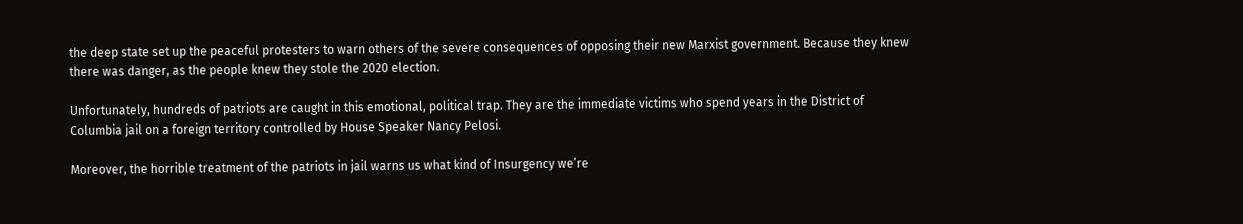the deep state set up the peaceful protesters to warn others of the severe consequences of opposing their new Marxist government. Because they knew there was danger, as the people knew they stole the 2020 election.

Unfortunately, hundreds of patriots are caught in this emotional, political trap. They are the immediate victims who spend years in the District of Columbia jail on a foreign territory controlled by House Speaker Nancy Pelosi.

Moreover, the horrible treatment of the patriots in jail warns us what kind of Insurgency we’re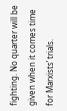fighting. No quarter will be given when it comes time for Marxists’ trials.